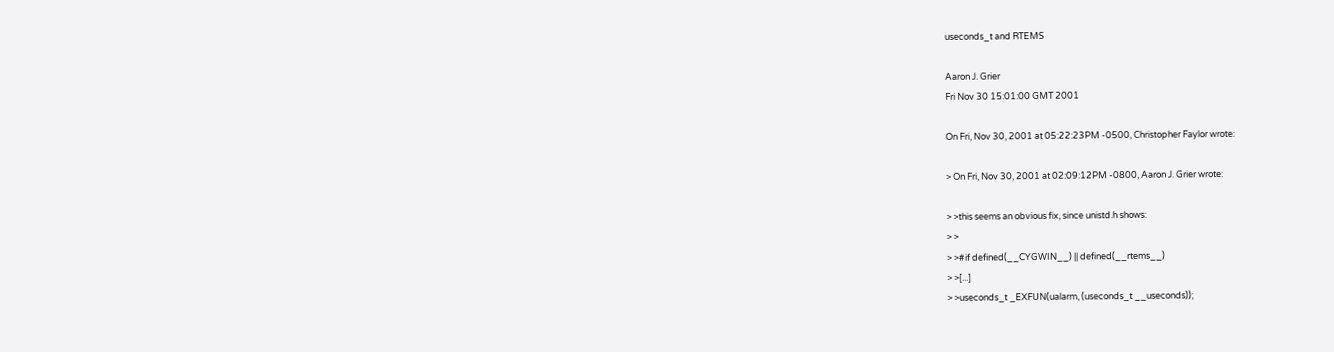useconds_t and RTEMS

Aaron J. Grier
Fri Nov 30 15:01:00 GMT 2001

On Fri, Nov 30, 2001 at 05:22:23PM -0500, Christopher Faylor wrote:

> On Fri, Nov 30, 2001 at 02:09:12PM -0800, Aaron J. Grier wrote:

> >this seems an obvious fix, since unistd.h shows:
> >
> >#if defined(__CYGWIN__) || defined(__rtems__)
> >[...]
> >useconds_t _EXFUN(ualarm, (useconds_t __useconds));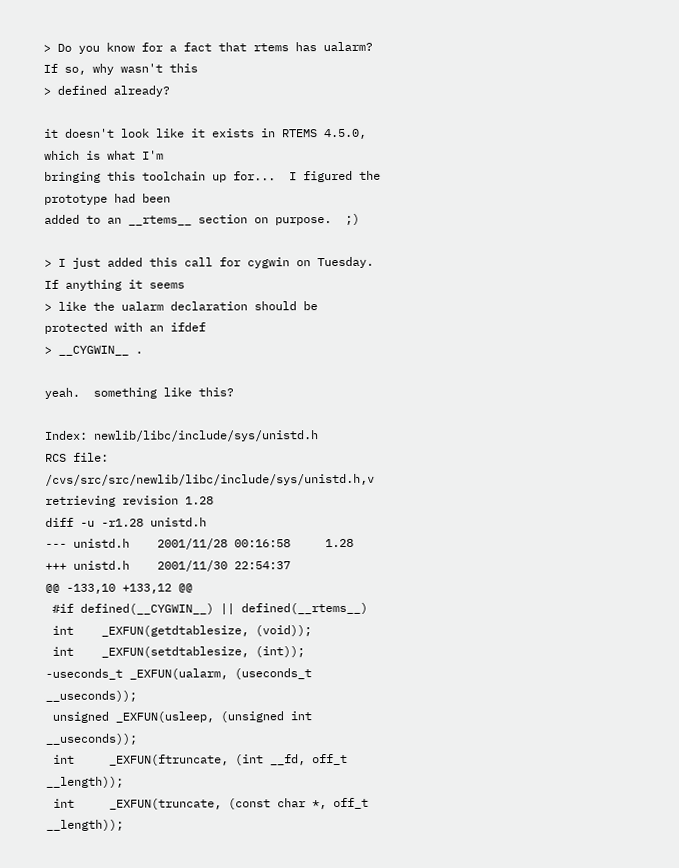> Do you know for a fact that rtems has ualarm?  If so, why wasn't this
> defined already?

it doesn't look like it exists in RTEMS 4.5.0, which is what I'm
bringing this toolchain up for...  I figured the prototype had been
added to an __rtems__ section on purpose.  ;)

> I just added this call for cygwin on Tuesday.  If anything it seems
> like the ualarm declaration should be protected with an ifdef
> __CYGWIN__ .

yeah.  something like this?

Index: newlib/libc/include/sys/unistd.h
RCS file: /cvs/src/src/newlib/libc/include/sys/unistd.h,v
retrieving revision 1.28
diff -u -r1.28 unistd.h
--- unistd.h    2001/11/28 00:16:58     1.28
+++ unistd.h    2001/11/30 22:54:37
@@ -133,10 +133,12 @@
 #if defined(__CYGWIN__) || defined(__rtems__)
 int    _EXFUN(getdtablesize, (void));
 int    _EXFUN(setdtablesize, (int));
-useconds_t _EXFUN(ualarm, (useconds_t __useconds));
 unsigned _EXFUN(usleep, (unsigned int __useconds));
 int     _EXFUN(ftruncate, (int __fd, off_t __length));
 int     _EXFUN(truncate, (const char *, off_t __length));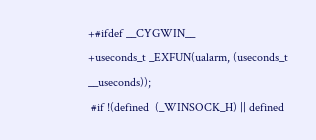+#ifdef __CYGWIN__
+useconds_t _EXFUN(ualarm, (useconds_t __useconds));
 #if !(defined  (_WINSOCK_H) || defined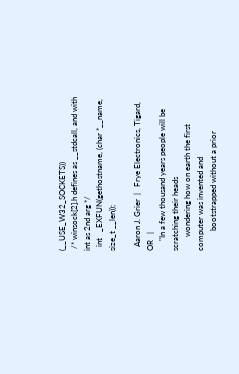(__USE_W32_SOCKETS))
 /* winsock[2].h defines as __stdcall, and with int as 2nd arg */
  int   _EXFUN(gethostname, (char *__name, size_t __len));

  Aaron J. Grier  |   Frye Electronics, Tigard, OR   |
     "In a few thousand years people will be scratching their heads
       wondering how on earth the first computer was invented and
          bootstrapped without a prior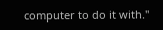computer to do it with."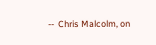--  Chris Malcolm, on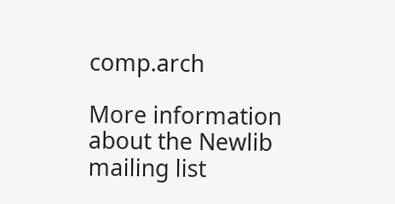comp.arch

More information about the Newlib mailing list